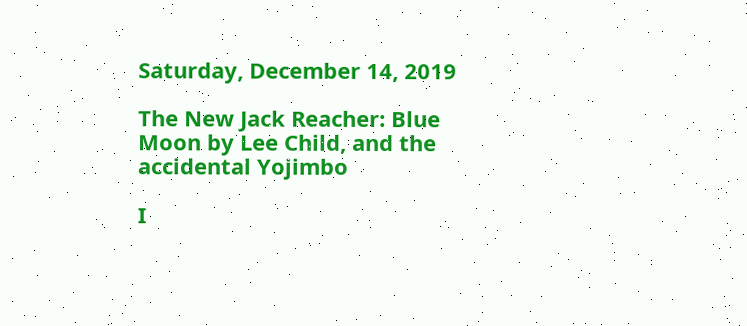Saturday, December 14, 2019

The New Jack Reacher: Blue Moon by Lee Child, and the accidental Yojimbo

I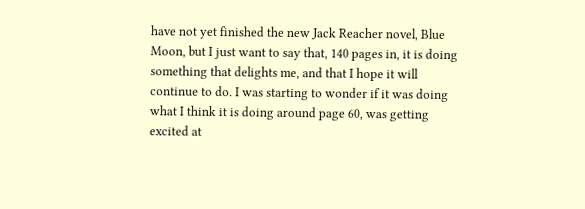have not yet finished the new Jack Reacher novel, Blue Moon, but I just want to say that, 140 pages in, it is doing something that delights me, and that I hope it will continue to do. I was starting to wonder if it was doing what I think it is doing around page 60, was getting excited at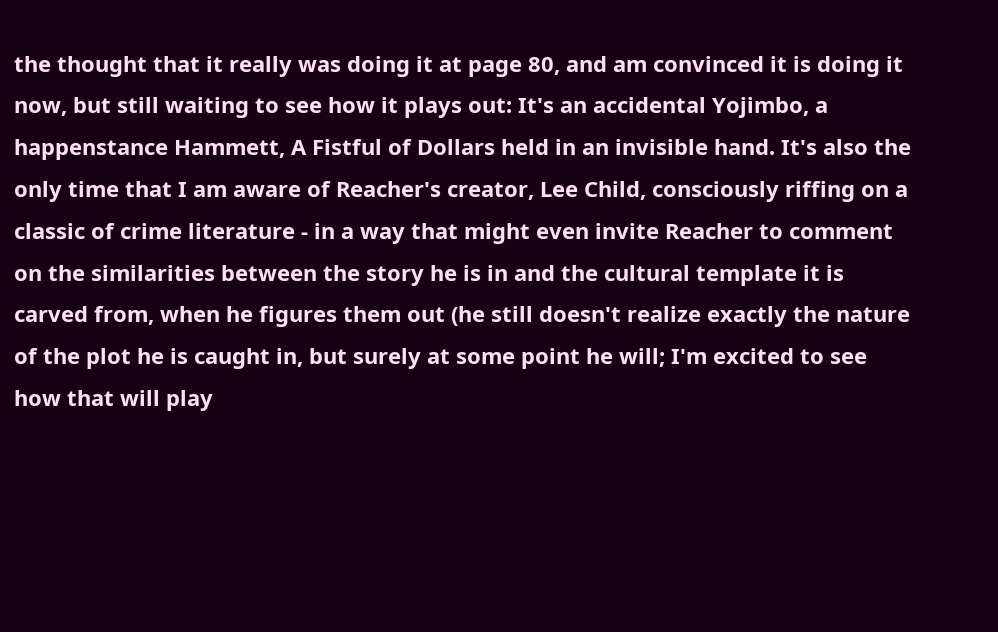the thought that it really was doing it at page 80, and am convinced it is doing it now, but still waiting to see how it plays out: It's an accidental Yojimbo, a happenstance Hammett, A Fistful of Dollars held in an invisible hand. It's also the only time that I am aware of Reacher's creator, Lee Child, consciously riffing on a classic of crime literature - in a way that might even invite Reacher to comment on the similarities between the story he is in and the cultural template it is carved from, when he figures them out (he still doesn't realize exactly the nature of the plot he is caught in, but surely at some point he will; I'm excited to see how that will play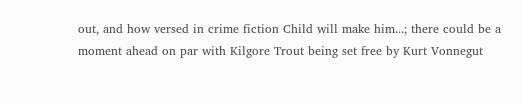out, and how versed in crime fiction Child will make him...; there could be a moment ahead on par with Kilgore Trout being set free by Kurt Vonnegut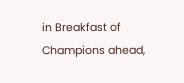in Breakfast of Champions ahead,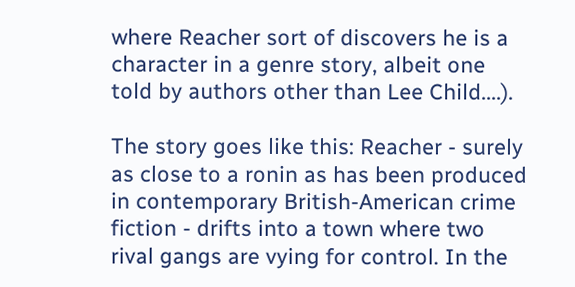where Reacher sort of discovers he is a character in a genre story, albeit one told by authors other than Lee Child....).

The story goes like this: Reacher - surely as close to a ronin as has been produced in contemporary British-American crime fiction - drifts into a town where two rival gangs are vying for control. In the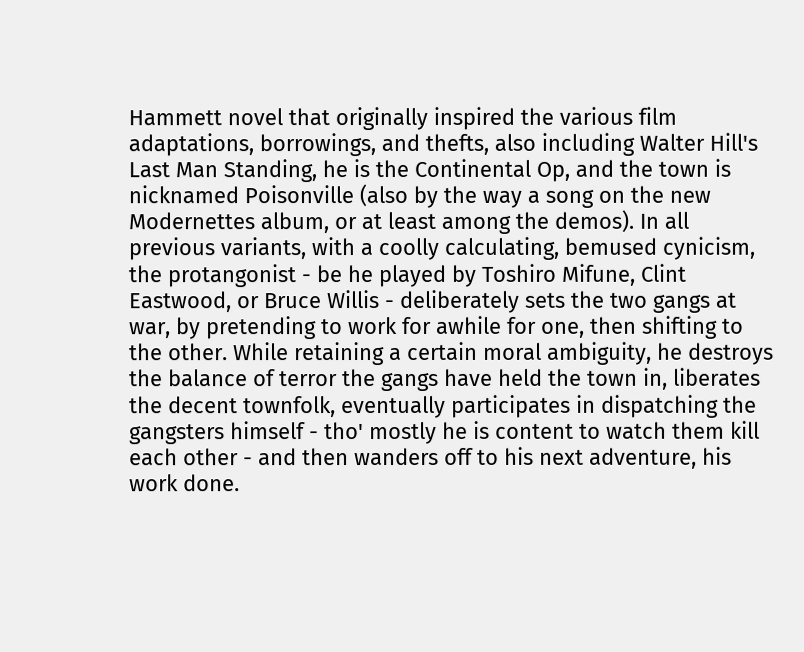Hammett novel that originally inspired the various film adaptations, borrowings, and thefts, also including Walter Hill's Last Man Standing, he is the Continental Op, and the town is nicknamed Poisonville (also by the way a song on the new Modernettes album, or at least among the demos). In all previous variants, with a coolly calculating, bemused cynicism, the protangonist - be he played by Toshiro Mifune, Clint Eastwood, or Bruce Willis - deliberately sets the two gangs at war, by pretending to work for awhile for one, then shifting to the other. While retaining a certain moral ambiguity, he destroys the balance of terror the gangs have held the town in, liberates the decent townfolk, eventually participates in dispatching the gangsters himself - tho' mostly he is content to watch them kill each other - and then wanders off to his next adventure, his work done.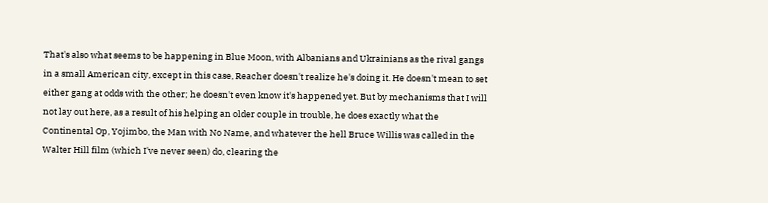That's also what seems to be happening in Blue Moon, with Albanians and Ukrainians as the rival gangs in a small American city, except in this case, Reacher doesn't realize he's doing it. He doesn't mean to set either gang at odds with the other; he doesn't even know it's happened yet. But by mechanisms that I will not lay out here, as a result of his helping an older couple in trouble, he does exactly what the Continental Op, Yojimbo, the Man with No Name, and whatever the hell Bruce Willis was called in the Walter Hill film (which I've never seen) do, clearing the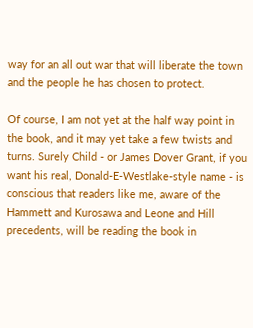way for an all out war that will liberate the town and the people he has chosen to protect.

Of course, I am not yet at the half way point in the book, and it may yet take a few twists and turns. Surely Child - or James Dover Grant, if you want his real, Donald-E-Westlake-style name - is conscious that readers like me, aware of the Hammett and Kurosawa and Leone and Hill precedents, will be reading the book in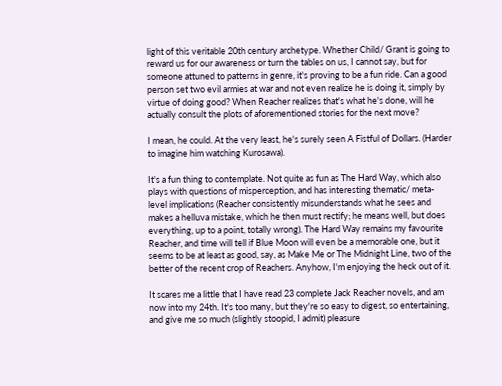light of this veritable 20th century archetype. Whether Child/ Grant is going to reward us for our awareness or turn the tables on us, I cannot say, but for someone attuned to patterns in genre, it's proving to be a fun ride. Can a good person set two evil armies at war and not even realize he is doing it, simply by virtue of doing good? When Reacher realizes that's what he's done, will he actually consult the plots of aforementioned stories for the next move?

I mean, he could. At the very least, he's surely seen A Fistful of Dollars. (Harder to imagine him watching Kurosawa).

It's a fun thing to contemplate. Not quite as fun as The Hard Way, which also plays with questions of misperception, and has interesting thematic/ meta-level implications (Reacher consistently misunderstands what he sees and makes a helluva mistake, which he then must rectify; he means well, but does everything, up to a point, totally wrong). The Hard Way remains my favourite Reacher, and time will tell if Blue Moon will even be a memorable one, but it seems to be at least as good, say, as Make Me or The Midnight Line, two of the better of the recent crop of Reachers. Anyhow, I'm enjoying the heck out of it.

It scares me a little that I have read 23 complete Jack Reacher novels, and am now into my 24th. It's too many, but they're so easy to digest, so entertaining, and give me so much (slightly stoopid, I admit) pleasure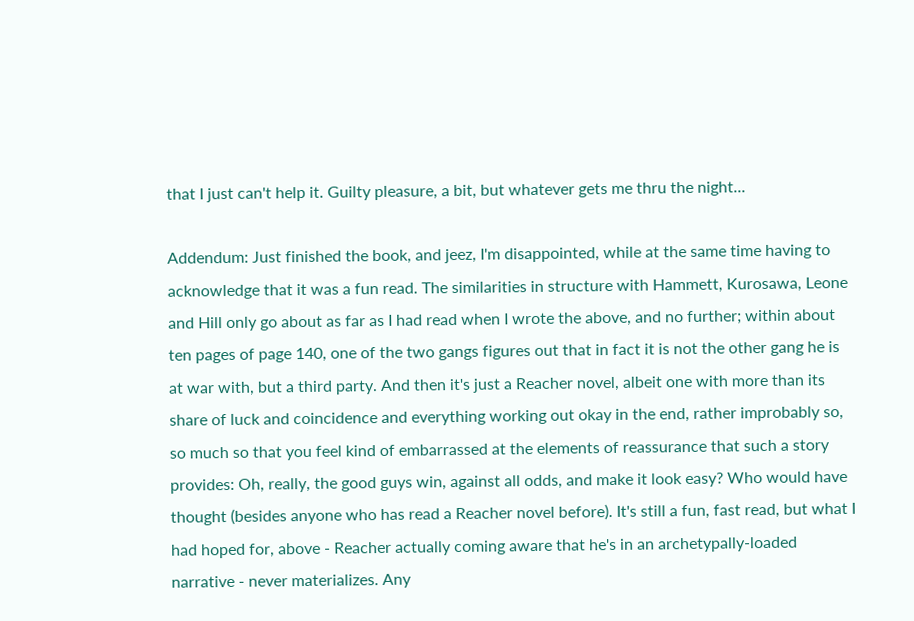that I just can't help it. Guilty pleasure, a bit, but whatever gets me thru the night...

Addendum: Just finished the book, and jeez, I'm disappointed, while at the same time having to acknowledge that it was a fun read. The similarities in structure with Hammett, Kurosawa, Leone and Hill only go about as far as I had read when I wrote the above, and no further; within about ten pages of page 140, one of the two gangs figures out that in fact it is not the other gang he is at war with, but a third party. And then it's just a Reacher novel, albeit one with more than its share of luck and coincidence and everything working out okay in the end, rather improbably so, so much so that you feel kind of embarrassed at the elements of reassurance that such a story provides: Oh, really, the good guys win, against all odds, and make it look easy? Who would have thought (besides anyone who has read a Reacher novel before). It's still a fun, fast read, but what I had hoped for, above - Reacher actually coming aware that he's in an archetypally-loaded narrative - never materializes. Any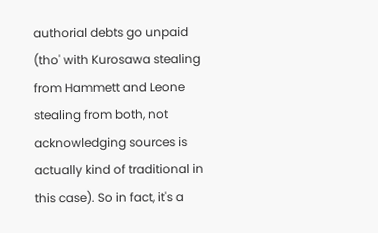authorial debts go unpaid (tho' with Kurosawa stealing from Hammett and Leone stealing from both, not acknowledging sources is actually kind of traditional in this case). So in fact, it's a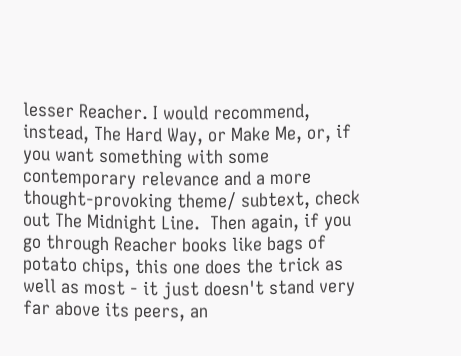lesser Reacher. I would recommend, instead, The Hard Way, or Make Me, or, if you want something with some contemporary relevance and a more thought-provoking theme/ subtext, check out The Midnight Line.  Then again, if you go through Reacher books like bags of potato chips, this one does the trick as well as most - it just doesn't stand very far above its peers, an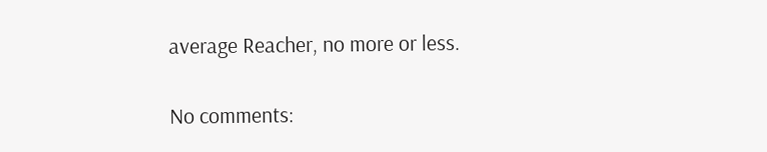average Reacher, no more or less.

No comments: